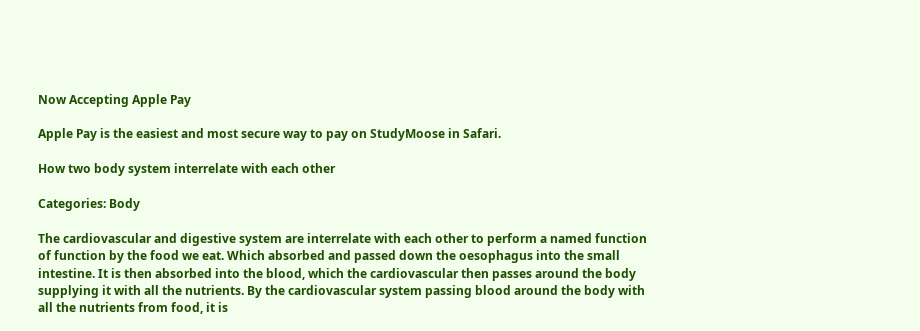Now Accepting Apple Pay

Apple Pay is the easiest and most secure way to pay on StudyMoose in Safari.

How two body system interrelate with each other

Categories: Body

The cardiovascular and digestive system are interrelate with each other to perform a named function of function by the food we eat. Which absorbed and passed down the oesophagus into the small intestine. It is then absorbed into the blood, which the cardiovascular then passes around the body supplying it with all the nutrients. By the cardiovascular system passing blood around the body with all the nutrients from food, it is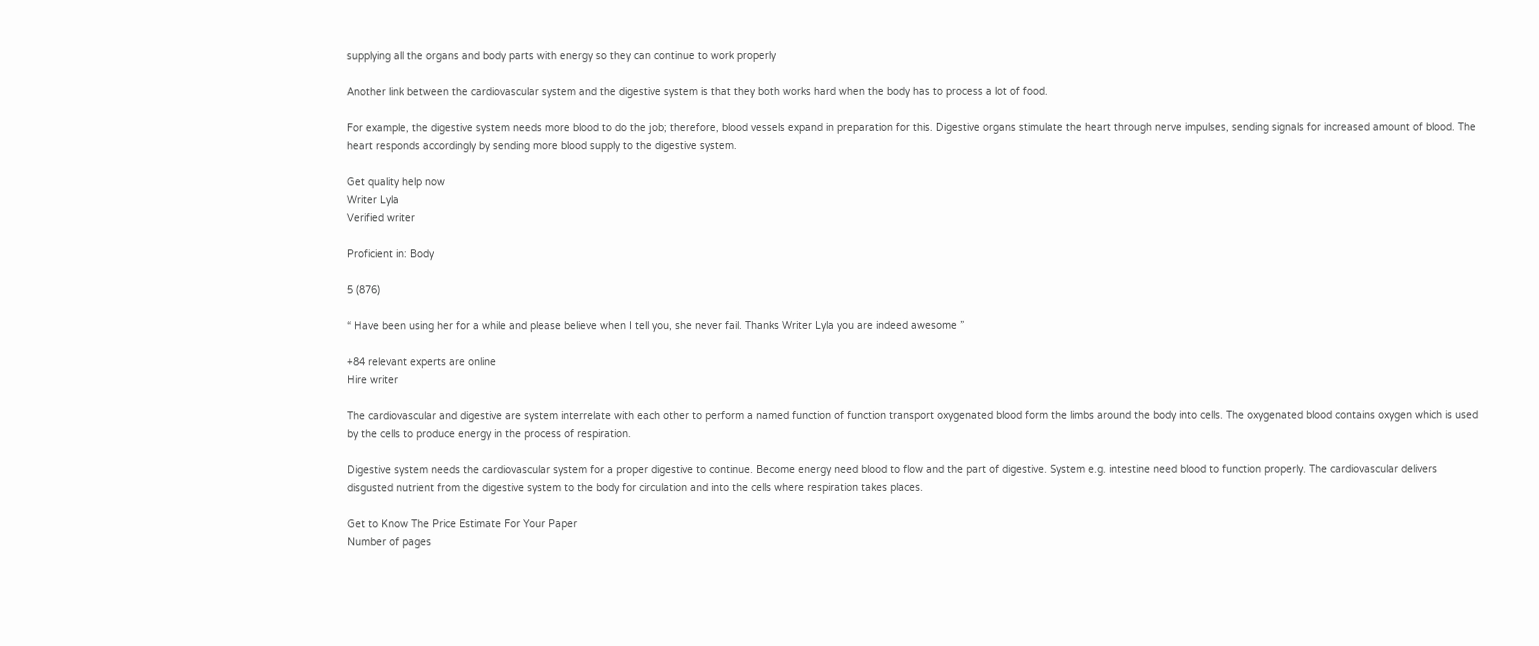supplying all the organs and body parts with energy so they can continue to work properly

Another link between the cardiovascular system and the digestive system is that they both works hard when the body has to process a lot of food.

For example, the digestive system needs more blood to do the job; therefore, blood vessels expand in preparation for this. Digestive organs stimulate the heart through nerve impulses, sending signals for increased amount of blood. The heart responds accordingly by sending more blood supply to the digestive system.

Get quality help now
Writer Lyla
Verified writer

Proficient in: Body

5 (876)

“ Have been using her for a while and please believe when I tell you, she never fail. Thanks Writer Lyla you are indeed awesome ”

+84 relevant experts are online
Hire writer

The cardiovascular and digestive are system interrelate with each other to perform a named function of function transport oxygenated blood form the limbs around the body into cells. The oxygenated blood contains oxygen which is used by the cells to produce energy in the process of respiration.

Digestive system needs the cardiovascular system for a proper digestive to continue. Become energy need blood to flow and the part of digestive. System e.g. intestine need blood to function properly. The cardiovascular delivers disgusted nutrient from the digestive system to the body for circulation and into the cells where respiration takes places.

Get to Know The Price Estimate For Your Paper
Number of pages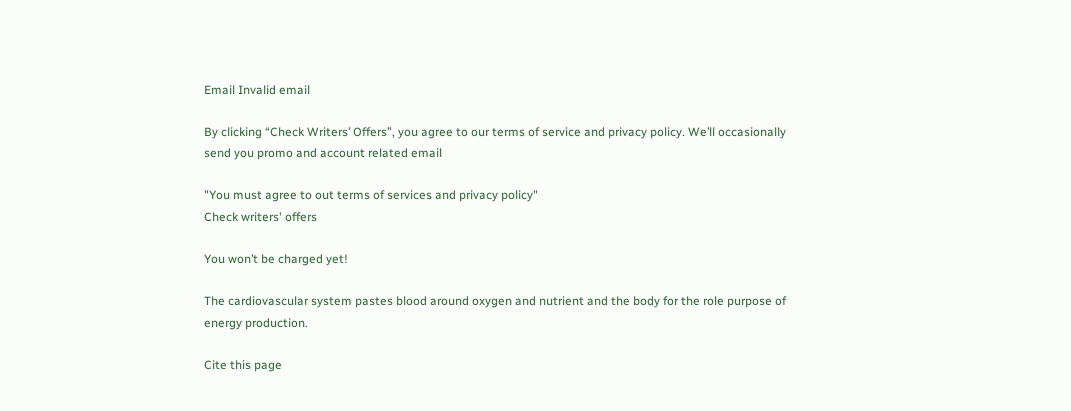Email Invalid email

By clicking “Check Writers’ Offers”, you agree to our terms of service and privacy policy. We’ll occasionally send you promo and account related email

"You must agree to out terms of services and privacy policy"
Check writers' offers

You won’t be charged yet!

The cardiovascular system pastes blood around oxygen and nutrient and the body for the role purpose of energy production.

Cite this page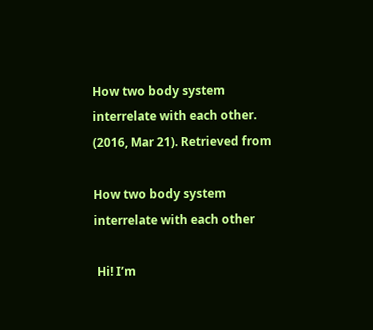How two body system interrelate with each other. (2016, Mar 21). Retrieved from

How two body system interrelate with each other

 Hi! I’m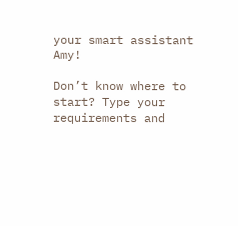your smart assistant Amy!

Don’t know where to start? Type your requirements and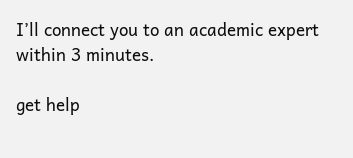I’ll connect you to an academic expert within 3 minutes.

get help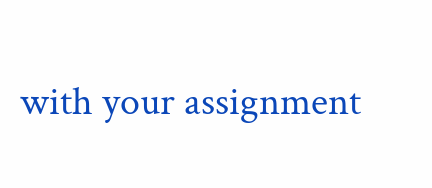with your assignment